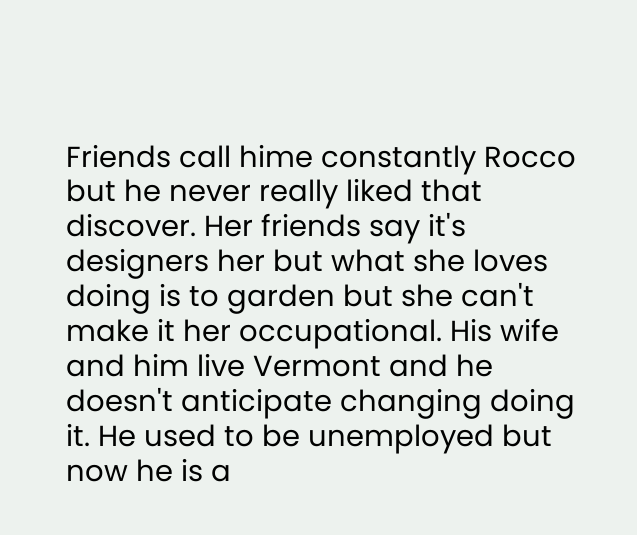Friends call hime constantly Rocco but he never really liked that discover. Her friends say it's designers her but what she loves doing is to garden but she can't make it her occupational. His wife and him live Vermont and he doesn't anticipate changing doing it. He used to be unemployed but now he is a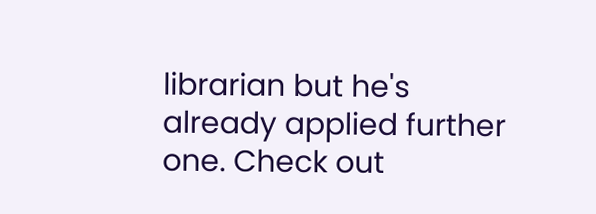librarian but he's already applied further one. Check out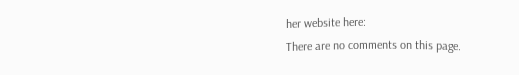her website here:
There are no comments on this page.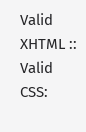Valid XHTML :: Valid CSS: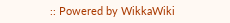:: Powered by WikkaWiki